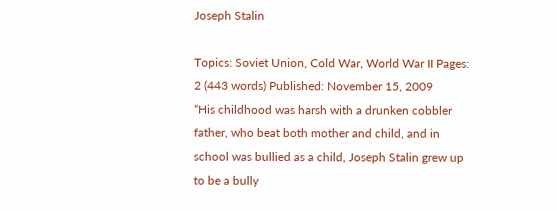Joseph Stalin

Topics: Soviet Union, Cold War, World War II Pages: 2 (443 words) Published: November 15, 2009
“His childhood was harsh with a drunken cobbler father, who beat both mother and child, and in school was bullied as a child, Joseph Stalin grew up to be a bully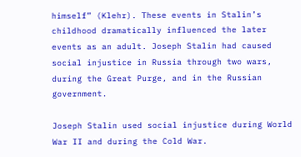himself” (Klehr). These events in Stalin’s childhood dramatically influenced the later events as an adult. Joseph Stalin had caused social injustice in Russia through two wars, during the Great Purge, and in the Russian government.

Joseph Stalin used social injustice during World War II and during the Cold War.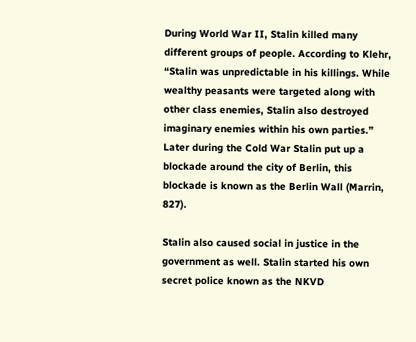During World War II, Stalin killed many different groups of people. According to Klehr, “Stalin was unpredictable in his killings. While wealthy peasants were targeted along with other class enemies, Stalin also destroyed imaginary enemies within his own parties.” Later during the Cold War Stalin put up a blockade around the city of Berlin, this blockade is known as the Berlin Wall (Marrin, 827).

Stalin also caused social in justice in the government as well. Stalin started his own secret police known as the NKVD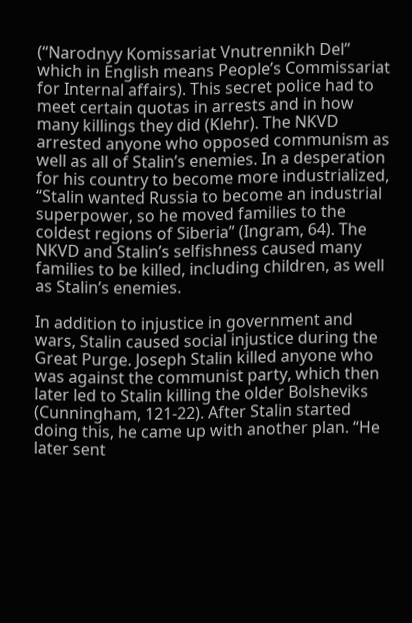(“Narodnyy Komissariat Vnutrennikh Del” which in English means People’s Commissariat for Internal affairs). This secret police had to meet certain quotas in arrests and in how many killings they did (Klehr). The NKVD arrested anyone who opposed communism as well as all of Stalin’s enemies. In a desperation for his country to become more industrialized, “Stalin wanted Russia to become an industrial superpower, so he moved families to the coldest regions of Siberia” (Ingram, 64). The NKVD and Stalin’s selfishness caused many families to be killed, including children, as well as Stalin’s enemies.

In addition to injustice in government and wars, Stalin caused social injustice during the Great Purge. Joseph Stalin killed anyone who was against the communist party, which then later led to Stalin killing the older Bolsheviks (Cunningham, 121-22). After Stalin started doing this, he came up with another plan. “He later sent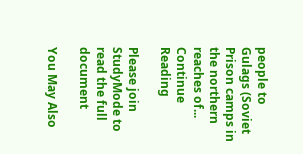people to Gulags (Soviet Prison camps in the northern reaches of...
Continue Reading

Please join StudyMode to read the full document

You May Also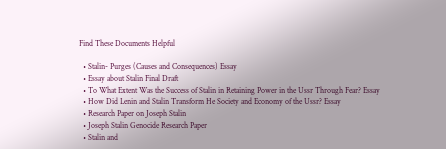Find These Documents Helpful

  • Stalin- Purges (Causes and Consequences) Essay
  • Essay about Stalin Final Draft
  • To What Extent Was the Success of Stalin in Retaining Power in the Ussr Through Fear? Essay
  • How Did Lenin and Stalin Transform He Society and Economy of the Ussr? Essay
  • Research Paper on Joseph Stalin
  • Joseph Stalin Genocide Research Paper
  • Stalin and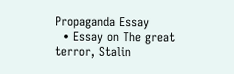Propaganda Essay
  • Essay on The great terror, Stalin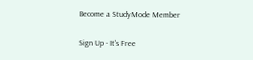Become a StudyMode Member

Sign Up - It's Free